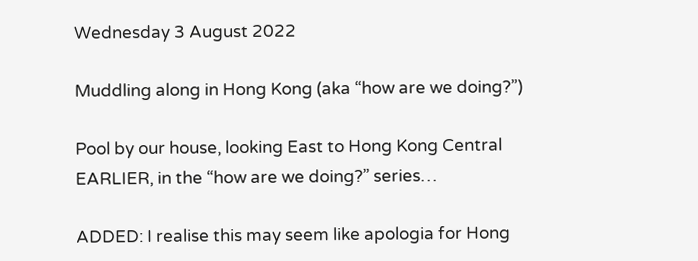Wednesday 3 August 2022

Muddling along in Hong Kong (aka “how are we doing?”)

Pool by our house, looking East to Hong Kong Central
EARLIER, in the “how are we doing?” series…

ADDED: I realise this may seem like apologia for Hong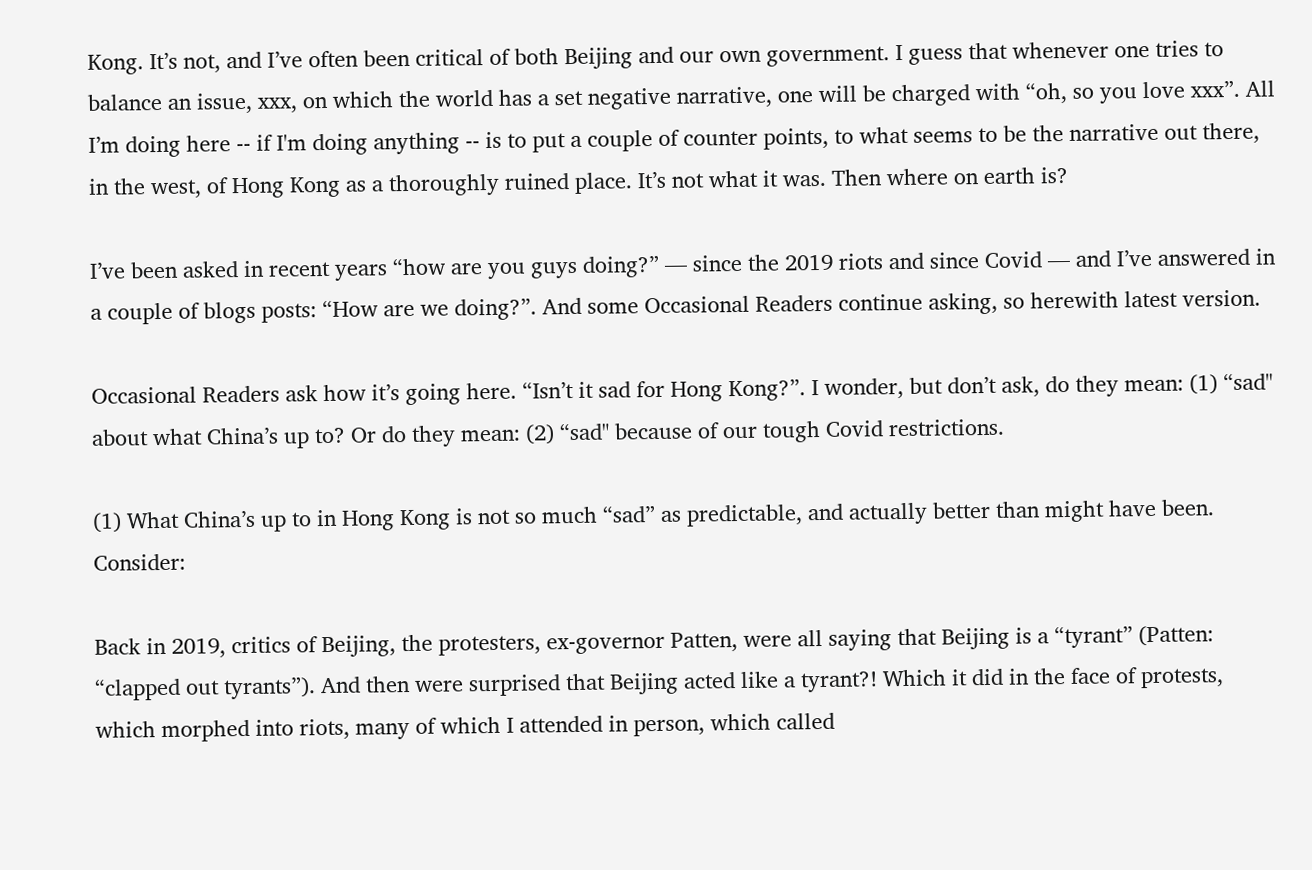Kong. It’s not, and I’ve often been critical of both Beijing and our own government. I guess that whenever one tries to balance an issue, xxx, on which the world has a set negative narrative, one will be charged with “oh, so you love xxx”. All I’m doing here -- if I'm doing anything -- is to put a couple of counter points, to what seems to be the narrative out there, in the west, of Hong Kong as a thoroughly ruined place. It’s not what it was. Then where on earth is?

I’ve been asked in recent years “how are you guys doing?” — since the 2019 riots and since Covid — and I’ve answered in a couple of blogs posts: “How are we doing?”. And some Occasional Readers continue asking, so herewith latest version.

Occasional Readers ask how it’s going here. “Isn’t it sad for Hong Kong?”. I wonder, but don’t ask, do they mean: (1) “sad" about what China’s up to? Or do they mean: (2) “sad" because of our tough Covid restrictions.

(1) What China’s up to in Hong Kong is not so much “sad” as predictable, and actually better than might have been. Consider:

Back in 2019, critics of Beijing, the protesters, ex-governor Patten, were all saying that Beijing is a “tyrant” (Patten: “clapped out tyrants”). And then were surprised that Beijing acted like a tyrant?! Which it did in the face of protests, which morphed into riots, many of which I attended in person, which called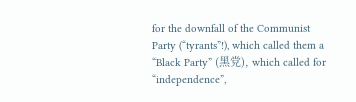for the downfall of the Communist Party (“tyrants”!), which called them a “Black Party” (黑党), which called for “independence”,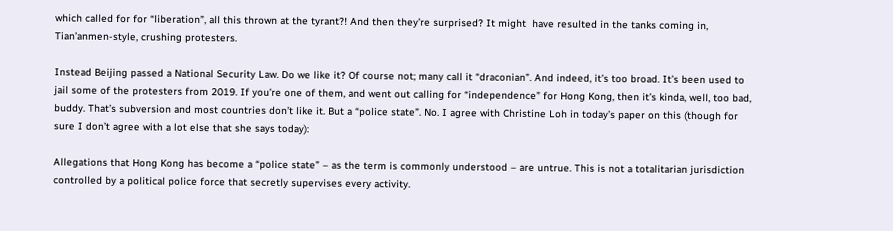which called for for “liberation”, all this thrown at the tyrant?! And then they’re surprised? It might  have resulted in the tanks coming in, Tian’anmen-style, crushing protesters.

Instead Beijing passed a National Security Law. Do we like it? Of course not; many call it “draconian”. And indeed, it’s too broad. It’s been used to jail some of the protesters from 2019. If you’re one of them, and went out calling for “independence” for Hong Kong, then it’s kinda, well, too bad, buddy. That’s subversion and most countries don’t like it. But a “police state”. No. I agree with Christine Loh in today’s paper on this (though for sure I don’t agree with a lot else that she says today):

Allegations that Hong Kong has become a “police state” – as the term is commonly understood – are untrue. This is not a totalitarian jurisdiction controlled by a political police force that secretly supervises every activity.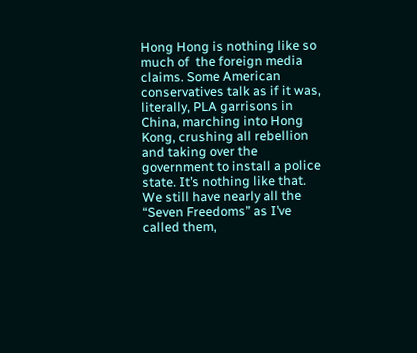Hong Hong is nothing like so much of  the foreign media claims. Some American conservatives talk as if it was, literally, PLA garrisons in China, marching into Hong Kong, crushing all rebellion and taking over the government to install a police state. It’s nothing like that. We still have nearly all the “Seven Freedoms” as I’ve called them,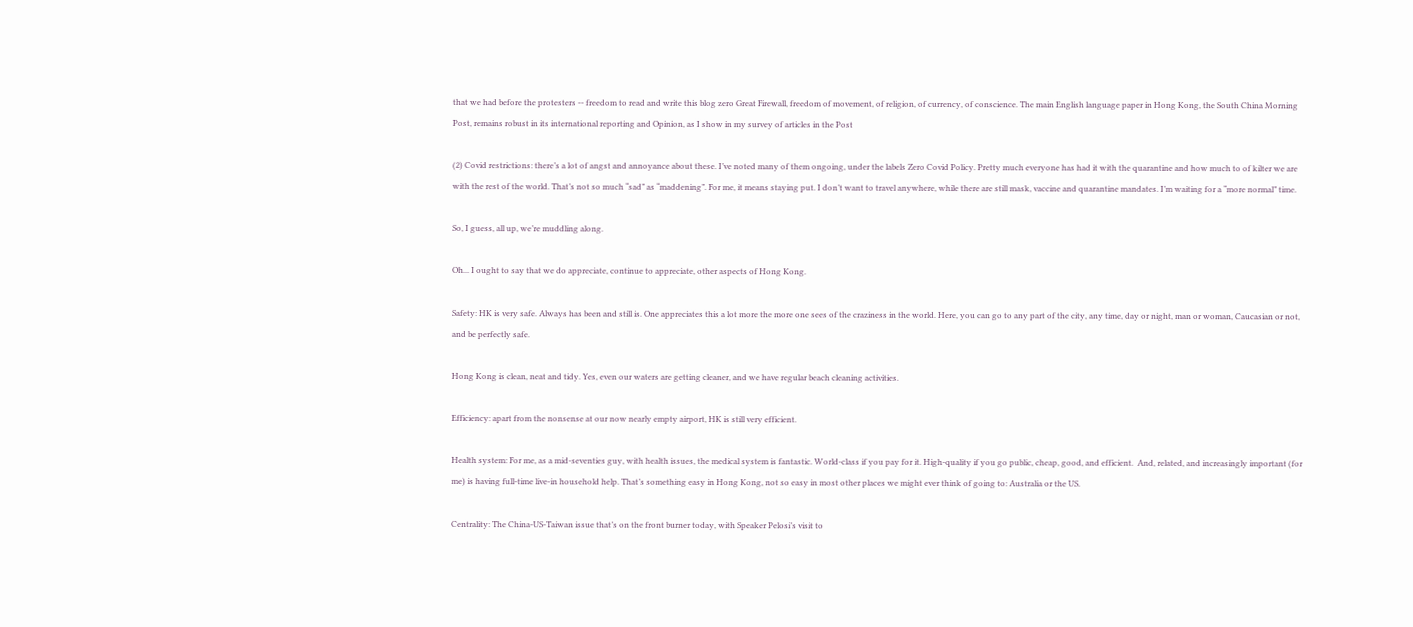that we had before the protesters -- freedom to read and write this blog zero Great Firewall, freedom of movement, of religion, of currency, of conscience. The main English language paper in Hong Kong, the South China Morning Post, remains robust in its international reporting and Opinion, as I show in my survey of articles in the Post

(2) Covid restrictions: there’s a lot of angst and annoyance about these. I’ve noted many of them ongoing, under the labels Zero Covid Policy. Pretty much everyone has had it with the quarantine and how much to of kilter we are with the rest of the world. That’s not so much “sad” as “maddening”. For me, it means staying put. I don’t want to travel anywhere, while there are still mask, vaccine and quarantine mandates. I’m waiting for a “more normal” time.

So, I guess, all up, we’re muddling along.

Oh... I ought to say that we do appreciate, continue to appreciate, other aspects of Hong Kong.

Safety: HK is very safe. Always has been and still is. One appreciates this a lot more the more one sees of the craziness in the world. Here, you can go to any part of the city, any time, day or night, man or woman, Caucasian or not, and be perfectly safe.

Hong Kong is clean, neat and tidy. Yes, even our waters are getting cleaner, and we have regular beach cleaning activities.

Efficiency: apart from the nonsense at our now nearly empty airport, HK is still very efficient.

Health system: For me, as a mid-seventies guy, with health issues, the medical system is fantastic. World-class if you pay for it. High-quality if you go public, cheap, good, and efficient.  And, related, and increasingly important (for me) is having full-time live-in household help. That’s something easy in Hong Kong, not so easy in most other places we might ever think of going to: Australia or the US.

Centrality: The China-US-Taiwan issue that’s on the front burner today, with Speaker Pelosi’s visit to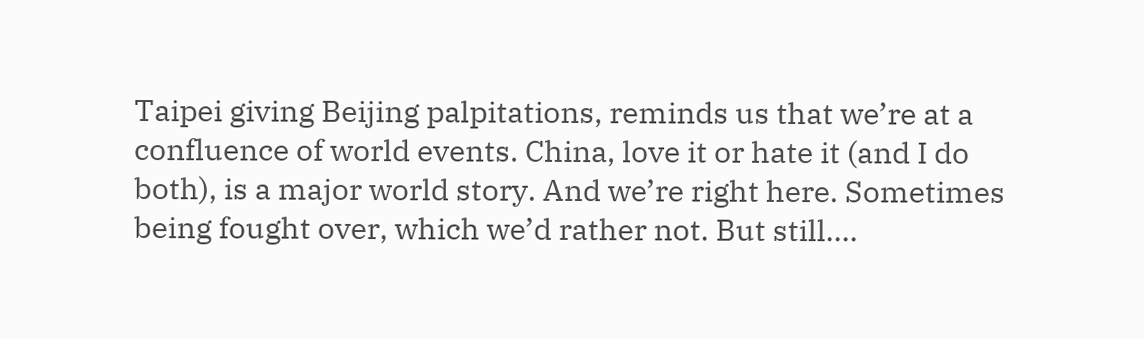Taipei giving Beijing palpitations, reminds us that we’re at a confluence of world events. China, love it or hate it (and I do both), is a major world story. And we’re right here. Sometimes being fought over, which we’d rather not. But still....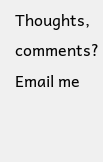Thoughts, comments? Email me